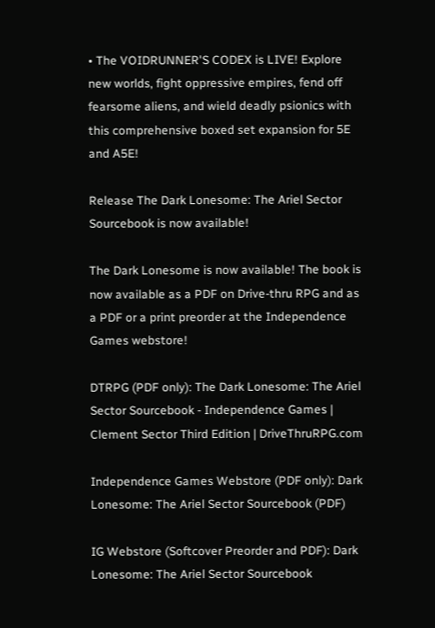• The VOIDRUNNER'S CODEX is LIVE! Explore new worlds, fight oppressive empires, fend off fearsome aliens, and wield deadly psionics with this comprehensive boxed set expansion for 5E and A5E!

Release The Dark Lonesome: The Ariel Sector Sourcebook is now available!

The Dark Lonesome is now available! The book is now available as a PDF on Drive-thru RPG and as a PDF or a print preorder at the Independence Games webstore!

DTRPG (PDF only): The Dark Lonesome: The Ariel Sector Sourcebook - Independence Games | Clement Sector Third Edition | DriveThruRPG.com

Independence Games Webstore (PDF only): Dark Lonesome: The Ariel Sector Sourcebook (PDF)

IG Webstore (Softcover Preorder and PDF): Dark Lonesome: The Ariel Sector Sourcebook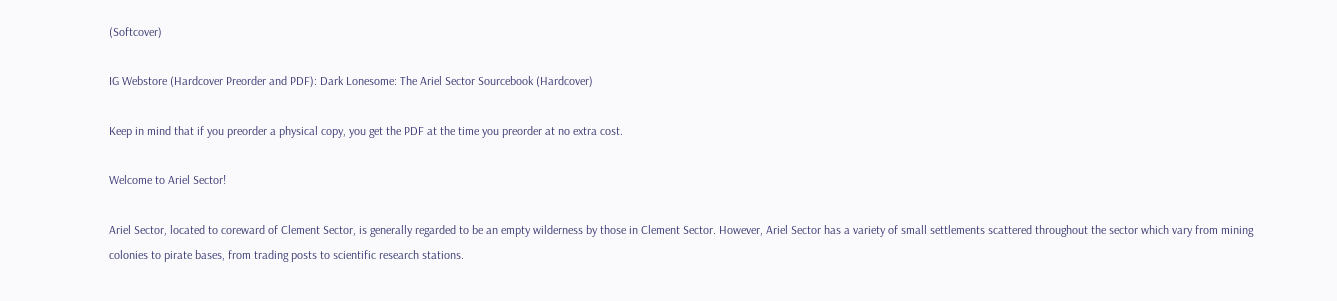(Softcover)

IG Webstore (Hardcover Preorder and PDF): Dark Lonesome: The Ariel Sector Sourcebook (Hardcover)

Keep in mind that if you preorder a physical copy, you get the PDF at the time you preorder at no extra cost.

Welcome to Ariel Sector!

Ariel Sector, located to coreward of Clement Sector, is generally regarded to be an empty wilderness by those in Clement Sector. However, Ariel Sector has a variety of small settlements scattered throughout the sector which vary from mining colonies to pirate bases, from trading posts to scientific research stations.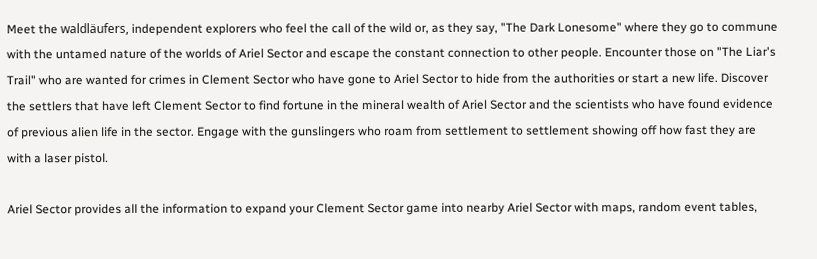Meet the waldläufers, independent explorers who feel the call of the wild or, as they say, "The Dark Lonesome" where they go to commune with the untamed nature of the worlds of Ariel Sector and escape the constant connection to other people. Encounter those on "The Liar's Trail" who are wanted for crimes in Clement Sector who have gone to Ariel Sector to hide from the authorities or start a new life. Discover the settlers that have left Clement Sector to find fortune in the mineral wealth of Ariel Sector and the scientists who have found evidence of previous alien life in the sector. Engage with the gunslingers who roam from settlement to settlement showing off how fast they are with a laser pistol.

Ariel Sector provides all the information to expand your Clement Sector game into nearby Ariel Sector with maps, random event tables,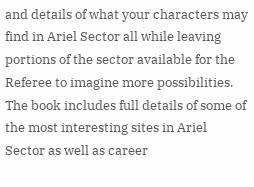and details of what your characters may find in Ariel Sector all while leaving portions of the sector available for the Referee to imagine more possibilities. The book includes full details of some of the most interesting sites in Ariel Sector as well as career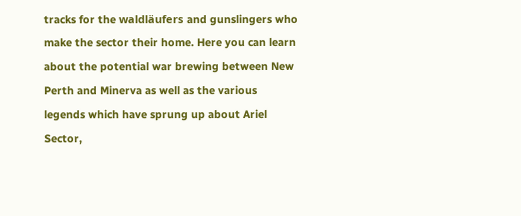tracks for the waldläufers and gunslingers who make the sector their home. Here you can learn about the potential war brewing between New Perth and Minerva as well as the various legends which have sprung up about Ariel Sector,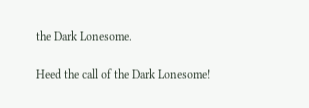the Dark Lonesome.

Heed the call of the Dark Lonesome!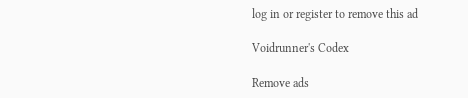log in or register to remove this ad

Voidrunner's Codex

Remove ads